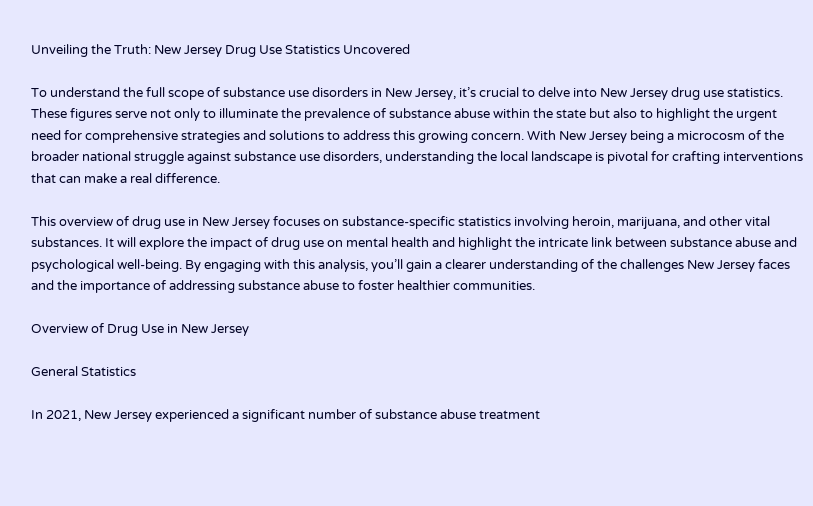Unveiling the Truth: New Jersey Drug Use Statistics Uncovered

To understand the full scope of substance use disorders in New Jersey, it’s crucial to delve into New Jersey drug use statistics. These figures serve not only to illuminate the prevalence of substance abuse within the state but also to highlight the urgent need for comprehensive strategies and solutions to address this growing concern. With New Jersey being a microcosm of the broader national struggle against substance use disorders, understanding the local landscape is pivotal for crafting interventions that can make a real difference.

This overview of drug use in New Jersey focuses on substance-specific statistics involving heroin, marijuana, and other vital substances. It will explore the impact of drug use on mental health and highlight the intricate link between substance abuse and psychological well-being. By engaging with this analysis, you’ll gain a clearer understanding of the challenges New Jersey faces and the importance of addressing substance abuse to foster healthier communities.

Overview of Drug Use in New Jersey

General Statistics

In 2021, New Jersey experienced a significant number of substance abuse treatment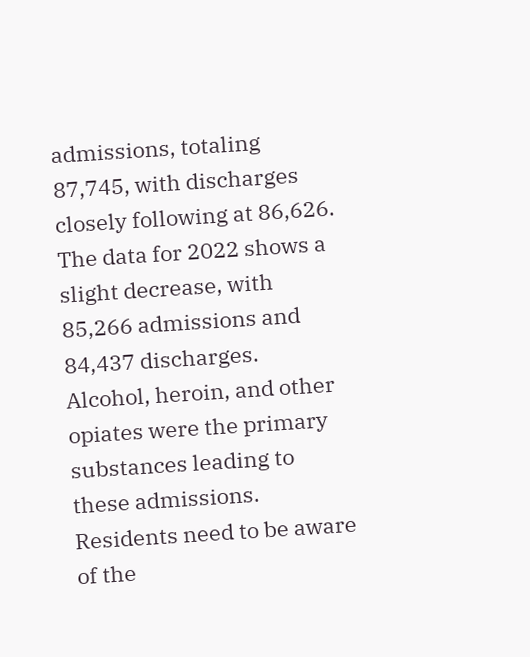admissions, totaling 87,745, with discharges closely following at 86,626. The data for 2022 shows a slight decrease, with 85,266 admissions and 84,437 discharges. Alcohol, heroin, and other opiates were the primary substances leading to these admissions. Residents need to be aware of the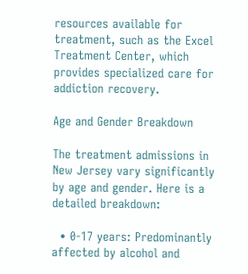resources available for treatment, such as the Excel Treatment Center, which provides specialized care for addiction recovery.

Age and Gender Breakdown

The treatment admissions in New Jersey vary significantly by age and gender. Here is a detailed breakdown:

  • 0-17 years: Predominantly affected by alcohol and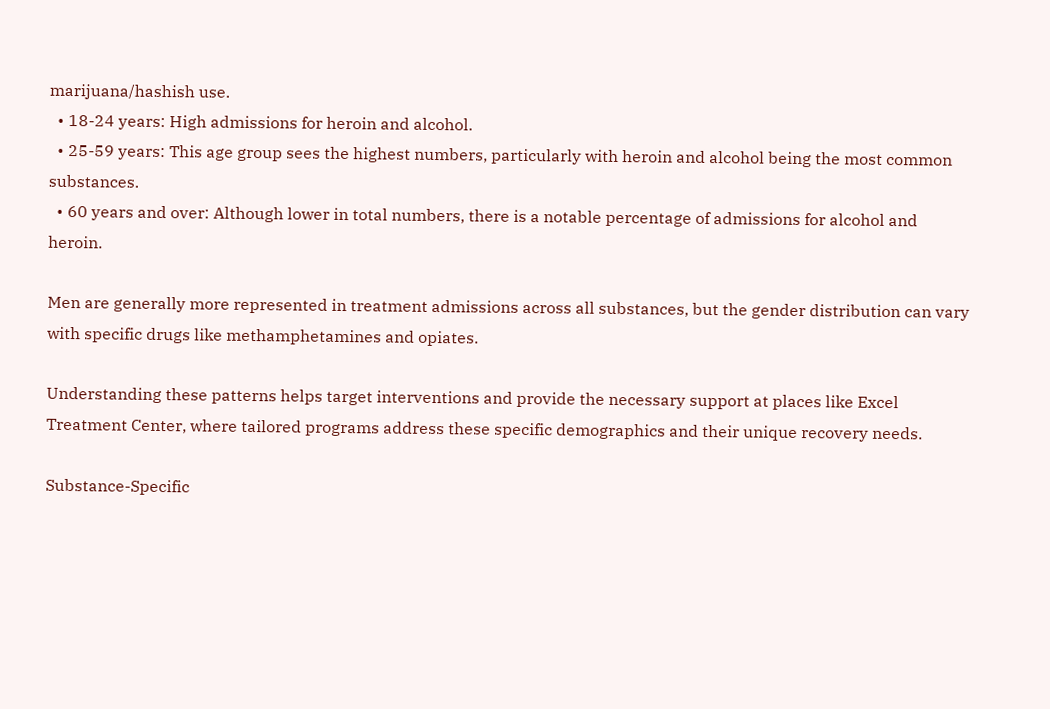marijuana/hashish use.
  • 18-24 years: High admissions for heroin and alcohol.
  • 25-59 years: This age group sees the highest numbers, particularly with heroin and alcohol being the most common substances.
  • 60 years and over: Although lower in total numbers, there is a notable percentage of admissions for alcohol and heroin.

Men are generally more represented in treatment admissions across all substances, but the gender distribution can vary with specific drugs like methamphetamines and opiates.

Understanding these patterns helps target interventions and provide the necessary support at places like Excel Treatment Center, where tailored programs address these specific demographics and their unique recovery needs.

Substance-Specific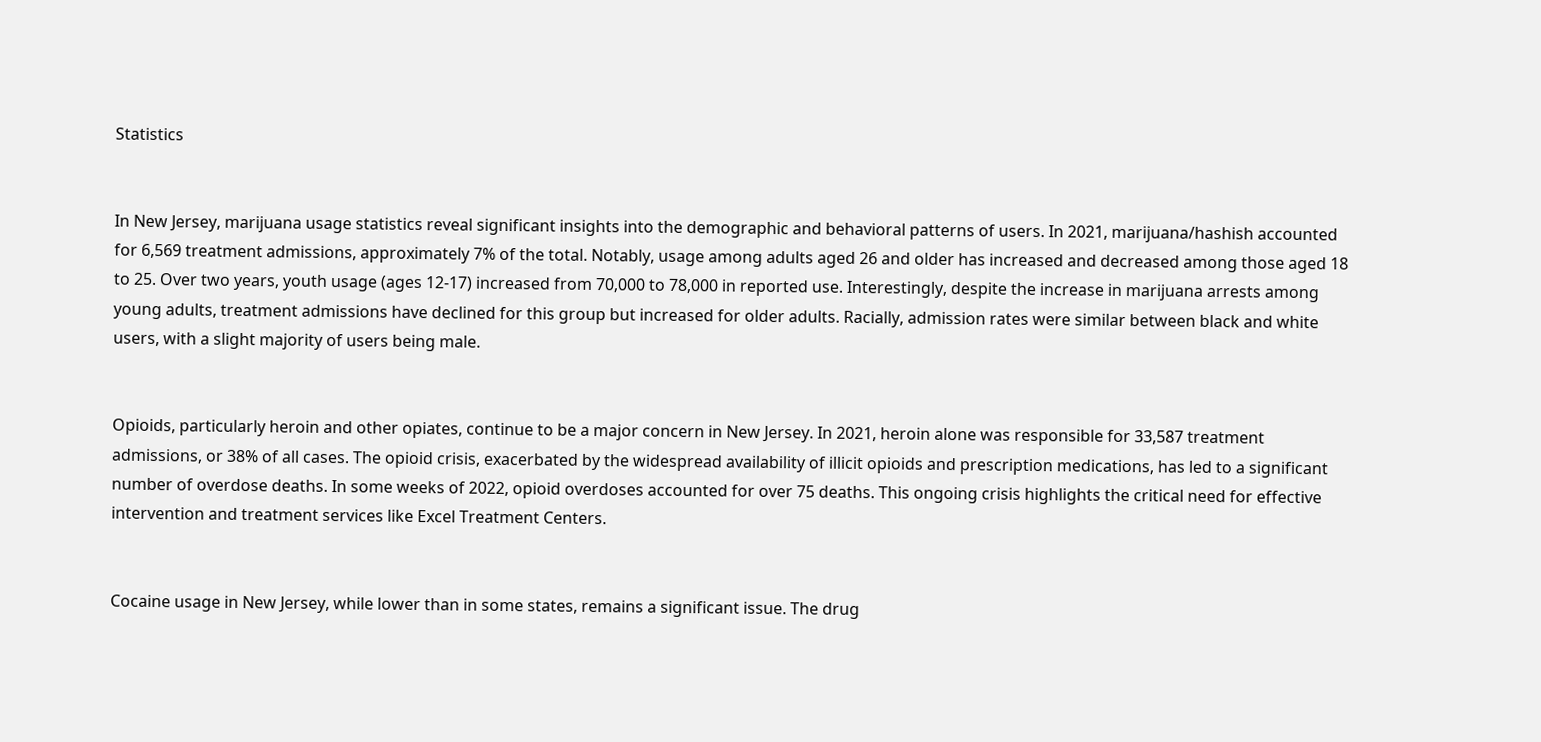Statistics


In New Jersey, marijuana usage statistics reveal significant insights into the demographic and behavioral patterns of users. In 2021, marijuana/hashish accounted for 6,569 treatment admissions, approximately 7% of the total. Notably, usage among adults aged 26 and older has increased and decreased among those aged 18 to 25. Over two years, youth usage (ages 12-17) increased from 70,000 to 78,000 in reported use. Interestingly, despite the increase in marijuana arrests among young adults, treatment admissions have declined for this group but increased for older adults. Racially, admission rates were similar between black and white users, with a slight majority of users being male.


Opioids, particularly heroin and other opiates, continue to be a major concern in New Jersey. In 2021, heroin alone was responsible for 33,587 treatment admissions, or 38% of all cases. The opioid crisis, exacerbated by the widespread availability of illicit opioids and prescription medications, has led to a significant number of overdose deaths. In some weeks of 2022, opioid overdoses accounted for over 75 deaths. This ongoing crisis highlights the critical need for effective intervention and treatment services like Excel Treatment Centers.


Cocaine usage in New Jersey, while lower than in some states, remains a significant issue. The drug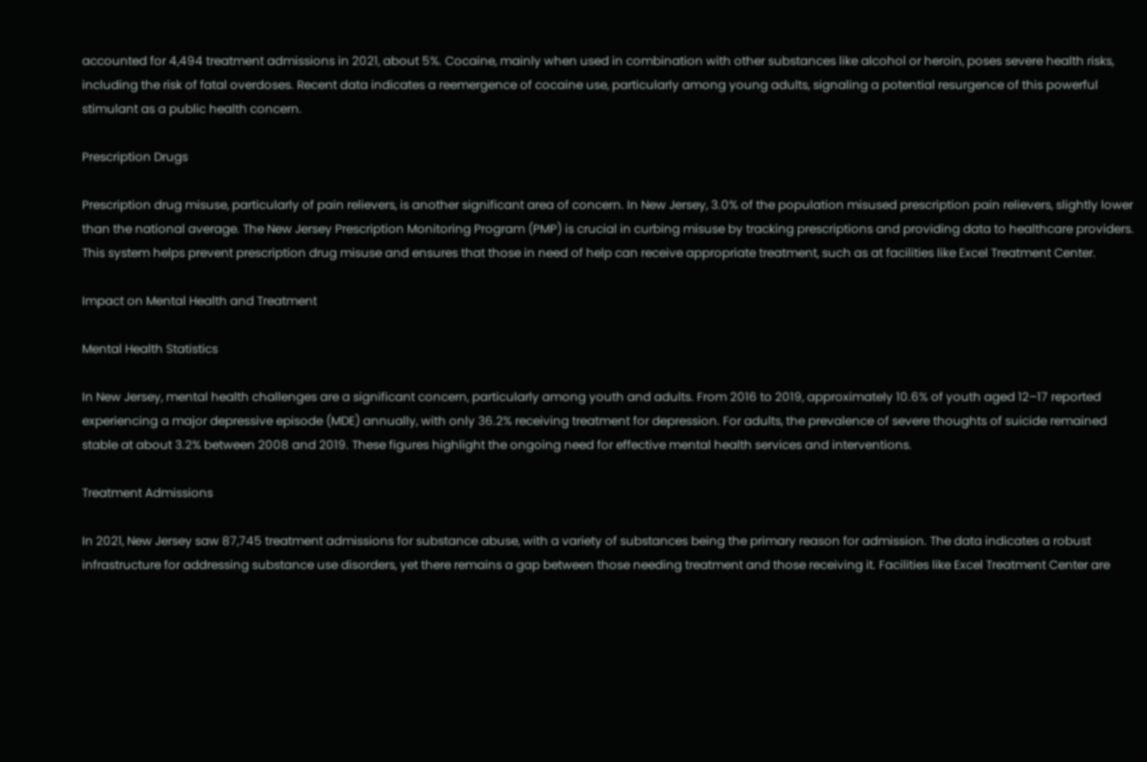accounted for 4,494 treatment admissions in 2021, about 5%. Cocaine, mainly when used in combination with other substances like alcohol or heroin, poses severe health risks, including the risk of fatal overdoses. Recent data indicates a reemergence of cocaine use, particularly among young adults, signaling a potential resurgence of this powerful stimulant as a public health concern.

Prescription Drugs

Prescription drug misuse, particularly of pain relievers, is another significant area of concern. In New Jersey, 3.0% of the population misused prescription pain relievers, slightly lower than the national average. The New Jersey Prescription Monitoring Program (PMP) is crucial in curbing misuse by tracking prescriptions and providing data to healthcare providers. This system helps prevent prescription drug misuse and ensures that those in need of help can receive appropriate treatment, such as at facilities like Excel Treatment Center.

Impact on Mental Health and Treatment

Mental Health Statistics

In New Jersey, mental health challenges are a significant concern, particularly among youth and adults. From 2016 to 2019, approximately 10.6% of youth aged 12–17 reported experiencing a major depressive episode (MDE) annually, with only 36.2% receiving treatment for depression. For adults, the prevalence of severe thoughts of suicide remained stable at about 3.2% between 2008 and 2019. These figures highlight the ongoing need for effective mental health services and interventions.

Treatment Admissions

In 2021, New Jersey saw 87,745 treatment admissions for substance abuse, with a variety of substances being the primary reason for admission. The data indicates a robust infrastructure for addressing substance use disorders, yet there remains a gap between those needing treatment and those receiving it. Facilities like Excel Treatment Center are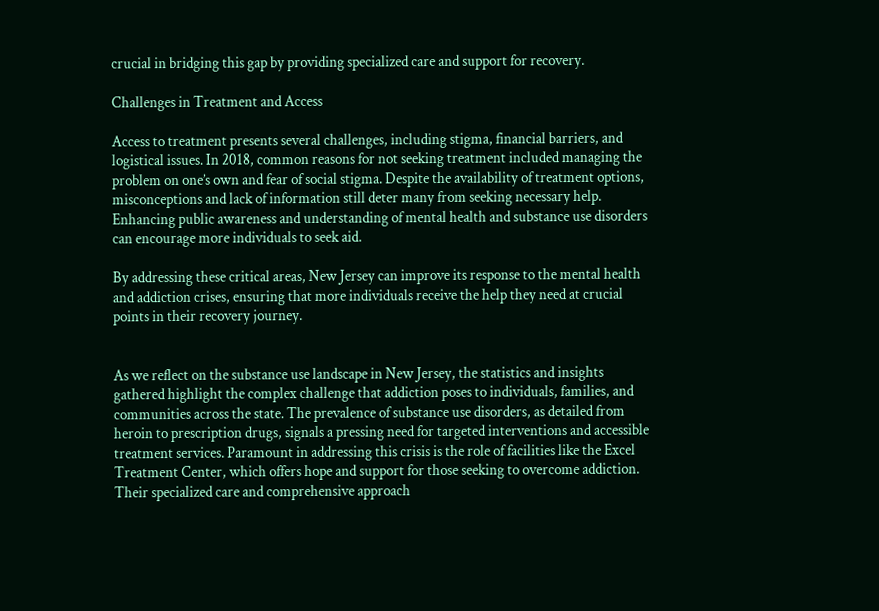crucial in bridging this gap by providing specialized care and support for recovery.

Challenges in Treatment and Access

Access to treatment presents several challenges, including stigma, financial barriers, and logistical issues. In 2018, common reasons for not seeking treatment included managing the problem on one’s own and fear of social stigma. Despite the availability of treatment options, misconceptions and lack of information still deter many from seeking necessary help. Enhancing public awareness and understanding of mental health and substance use disorders can encourage more individuals to seek aid.

By addressing these critical areas, New Jersey can improve its response to the mental health and addiction crises, ensuring that more individuals receive the help they need at crucial points in their recovery journey.


As we reflect on the substance use landscape in New Jersey, the statistics and insights gathered highlight the complex challenge that addiction poses to individuals, families, and communities across the state. The prevalence of substance use disorders, as detailed from heroin to prescription drugs, signals a pressing need for targeted interventions and accessible treatment services. Paramount in addressing this crisis is the role of facilities like the Excel Treatment Center, which offers hope and support for those seeking to overcome addiction. Their specialized care and comprehensive approach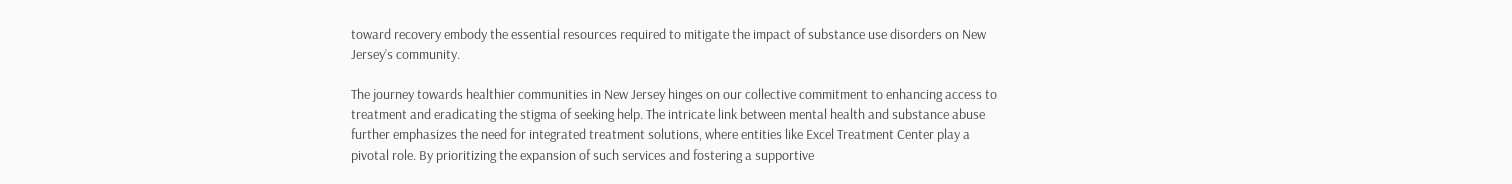toward recovery embody the essential resources required to mitigate the impact of substance use disorders on New Jersey’s community.

The journey towards healthier communities in New Jersey hinges on our collective commitment to enhancing access to treatment and eradicating the stigma of seeking help. The intricate link between mental health and substance abuse further emphasizes the need for integrated treatment solutions, where entities like Excel Treatment Center play a pivotal role. By prioritizing the expansion of such services and fostering a supportive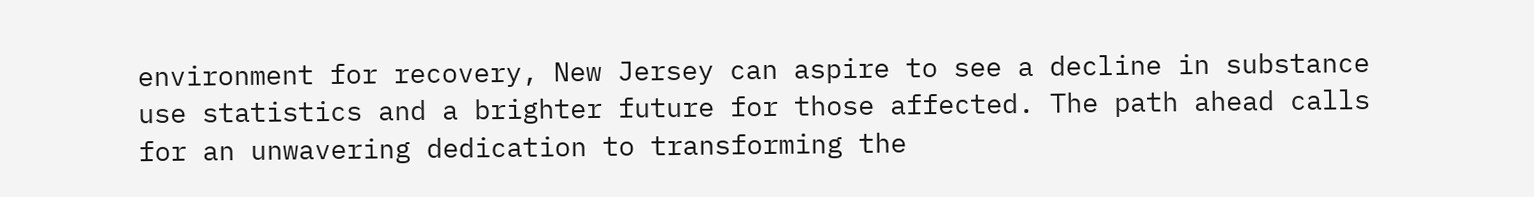environment for recovery, New Jersey can aspire to see a decline in substance use statistics and a brighter future for those affected. The path ahead calls for an unwavering dedication to transforming the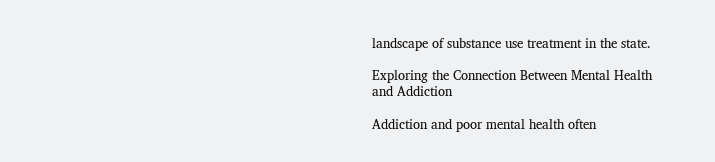landscape of substance use treatment in the state.

Exploring the Connection Between Mental Health and Addiction

Addiction and poor mental health often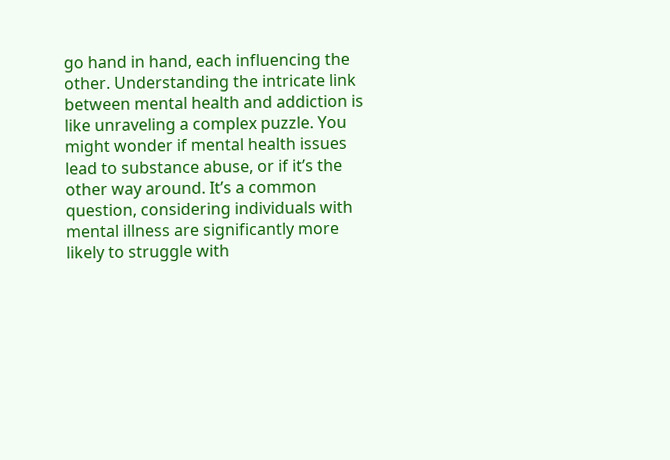go hand in hand, each influencing the other. Understanding the intricate link between mental health and addiction is like unraveling a complex puzzle. You might wonder if mental health issues lead to substance abuse, or if it’s the other way around. It’s a common question, considering individuals with mental illness are significantly more likely to struggle with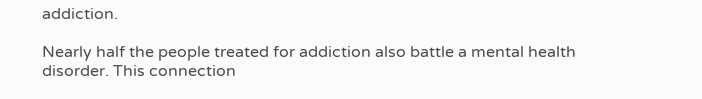addiction.

Nearly half the people treated for addiction also battle a mental health disorder. This connection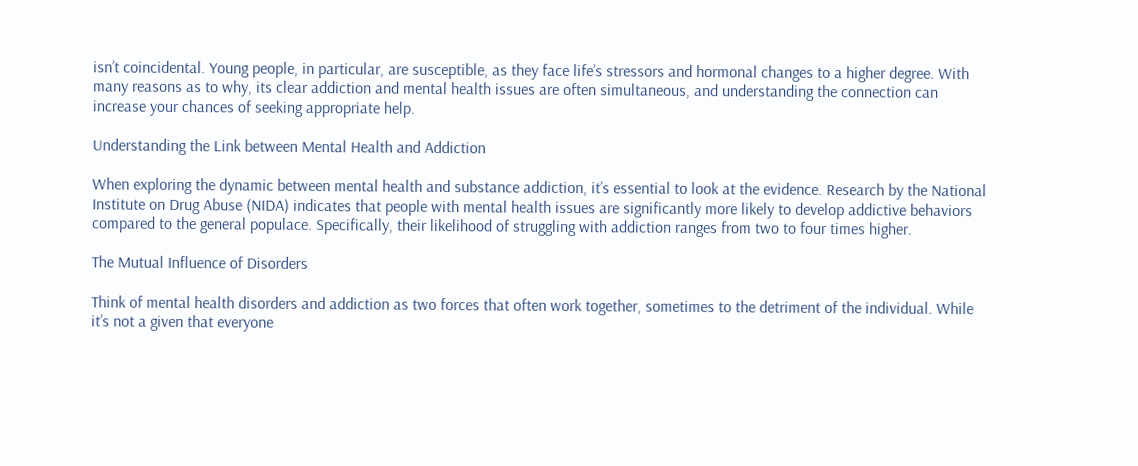isn’t coincidental. Young people, in particular, are susceptible, as they face life’s stressors and hormonal changes to a higher degree. With many reasons as to why, its clear addiction and mental health issues are often simultaneous, and understanding the connection can increase your chances of seeking appropriate help.

Understanding the Link between Mental Health and Addiction

When exploring the dynamic between mental health and substance addiction, it’s essential to look at the evidence. Research by the National Institute on Drug Abuse (NIDA) indicates that people with mental health issues are significantly more likely to develop addictive behaviors compared to the general populace. Specifically, their likelihood of struggling with addiction ranges from two to four times higher.

The Mutual Influence of Disorders

Think of mental health disorders and addiction as two forces that often work together, sometimes to the detriment of the individual. While it’s not a given that everyone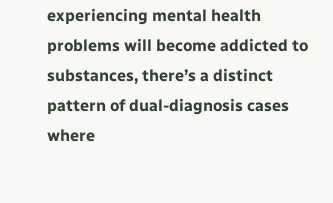experiencing mental health problems will become addicted to substances, there’s a distinct pattern of dual-diagnosis cases where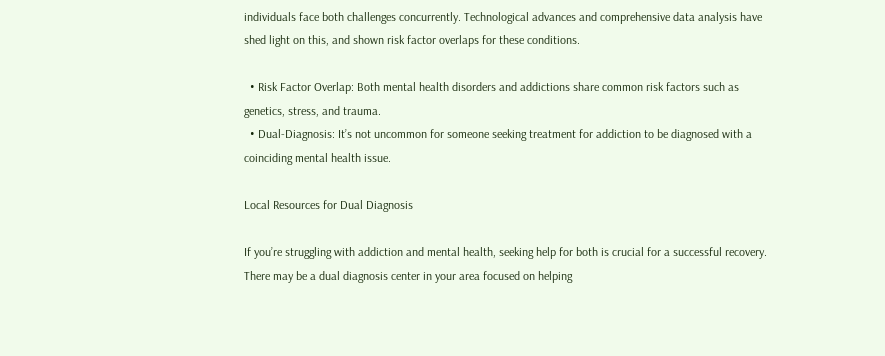individuals face both challenges concurrently. Technological advances and comprehensive data analysis have shed light on this, and shown risk factor overlaps for these conditions.

  • Risk Factor Overlap: Both mental health disorders and addictions share common risk factors such as genetics, stress, and trauma.
  • Dual-Diagnosis: It’s not uncommon for someone seeking treatment for addiction to be diagnosed with a coinciding mental health issue.

Local Resources for Dual Diagnosis

If you’re struggling with addiction and mental health, seeking help for both is crucial for a successful recovery. There may be a dual diagnosis center in your area focused on helping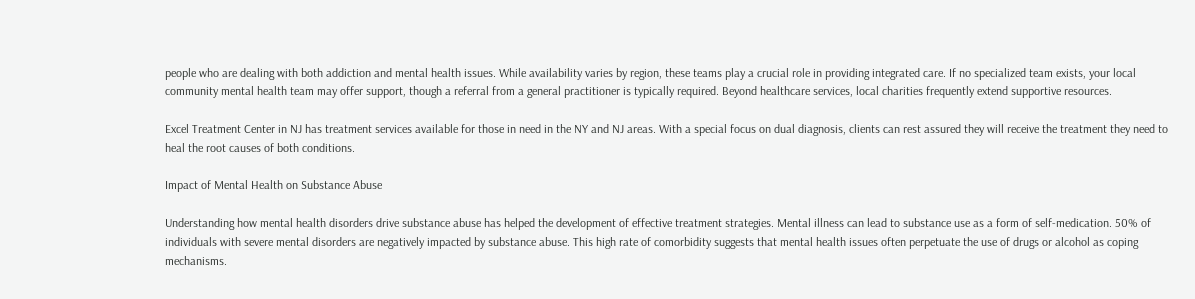people who are dealing with both addiction and mental health issues. While availability varies by region, these teams play a crucial role in providing integrated care. If no specialized team exists, your local community mental health team may offer support, though a referral from a general practitioner is typically required. Beyond healthcare services, local charities frequently extend supportive resources.

Excel Treatment Center in NJ has treatment services available for those in need in the NY and NJ areas. With a special focus on dual diagnosis, clients can rest assured they will receive the treatment they need to heal the root causes of both conditions.

Impact of Mental Health on Substance Abuse

Understanding how mental health disorders drive substance abuse has helped the development of effective treatment strategies. Mental illness can lead to substance use as a form of self-medication. 50% of individuals with severe mental disorders are negatively impacted by substance abuse. This high rate of comorbidity suggests that mental health issues often perpetuate the use of drugs or alcohol as coping mechanisms.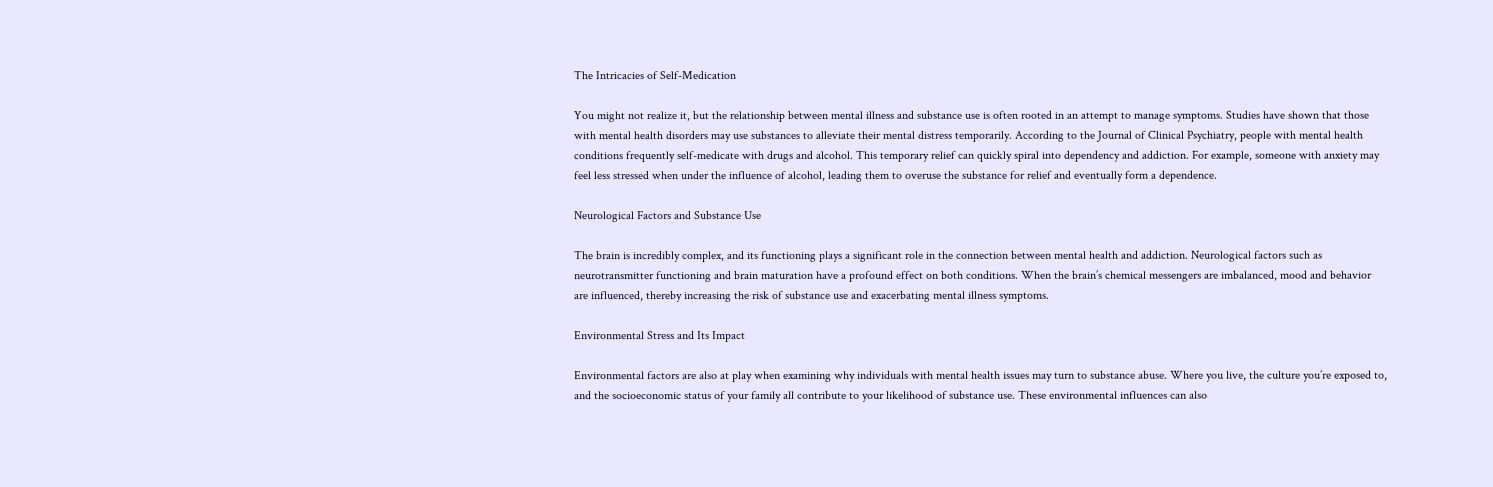The Intricacies of Self-Medication

You might not realize it, but the relationship between mental illness and substance use is often rooted in an attempt to manage symptoms. Studies have shown that those with mental health disorders may use substances to alleviate their mental distress temporarily. According to the Journal of Clinical Psychiatry, people with mental health conditions frequently self-medicate with drugs and alcohol. This temporary relief can quickly spiral into dependency and addiction. For example, someone with anxiety may feel less stressed when under the influence of alcohol, leading them to overuse the substance for relief and eventually form a dependence.

Neurological Factors and Substance Use

The brain is incredibly complex, and its functioning plays a significant role in the connection between mental health and addiction. Neurological factors such as neurotransmitter functioning and brain maturation have a profound effect on both conditions. When the brain’s chemical messengers are imbalanced, mood and behavior are influenced, thereby increasing the risk of substance use and exacerbating mental illness symptoms.

Environmental Stress and Its Impact

Environmental factors are also at play when examining why individuals with mental health issues may turn to substance abuse. Where you live, the culture you’re exposed to, and the socioeconomic status of your family all contribute to your likelihood of substance use. These environmental influences can also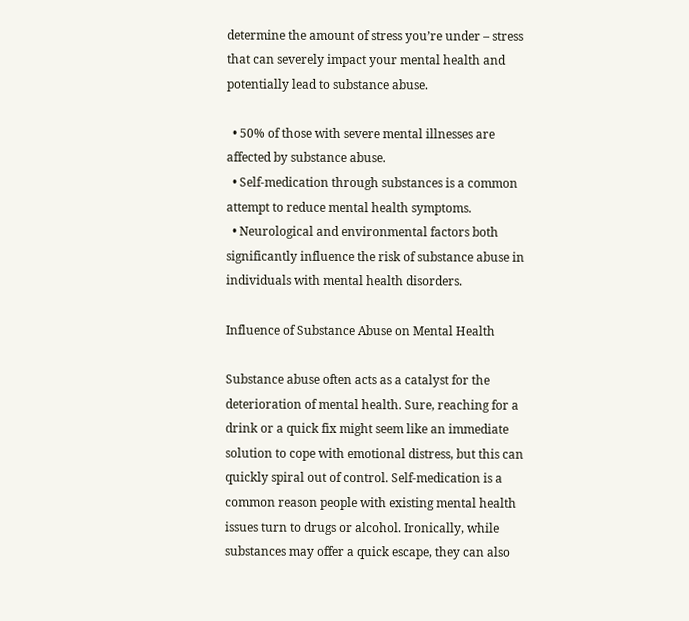determine the amount of stress you’re under – stress that can severely impact your mental health and potentially lead to substance abuse.

  • 50% of those with severe mental illnesses are affected by substance abuse.
  • Self-medication through substances is a common attempt to reduce mental health symptoms.
  • Neurological and environmental factors both significantly influence the risk of substance abuse in individuals with mental health disorders.

Influence of Substance Abuse on Mental Health

Substance abuse often acts as a catalyst for the deterioration of mental health. Sure, reaching for a drink or a quick fix might seem like an immediate solution to cope with emotional distress, but this can quickly spiral out of control. Self-medication is a common reason people with existing mental health issues turn to drugs or alcohol. Ironically, while substances may offer a quick escape, they can also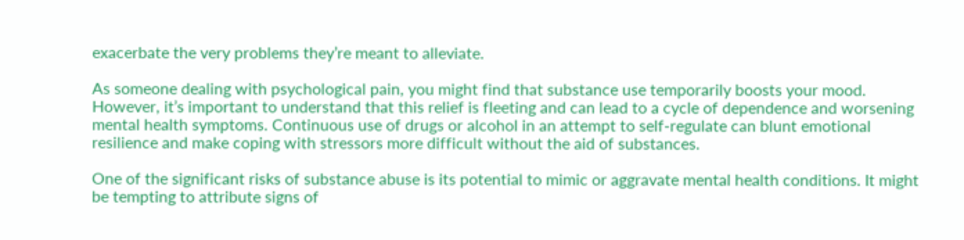exacerbate the very problems they’re meant to alleviate.

As someone dealing with psychological pain, you might find that substance use temporarily boosts your mood. However, it’s important to understand that this relief is fleeting and can lead to a cycle of dependence and worsening mental health symptoms. Continuous use of drugs or alcohol in an attempt to self-regulate can blunt emotional resilience and make coping with stressors more difficult without the aid of substances.

One of the significant risks of substance abuse is its potential to mimic or aggravate mental health conditions. It might be tempting to attribute signs of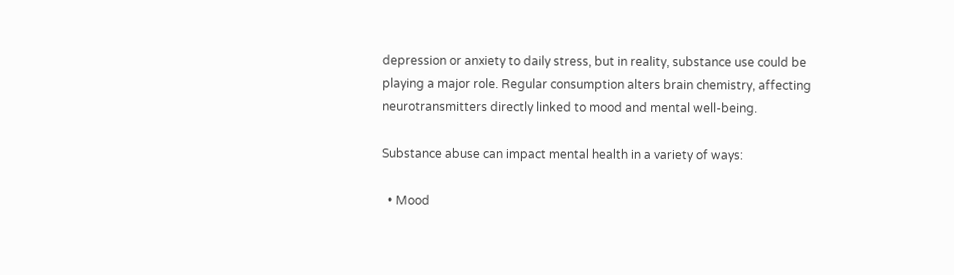depression or anxiety to daily stress, but in reality, substance use could be playing a major role. Regular consumption alters brain chemistry, affecting neurotransmitters directly linked to mood and mental well-being.

Substance abuse can impact mental health in a variety of ways:

  • Mood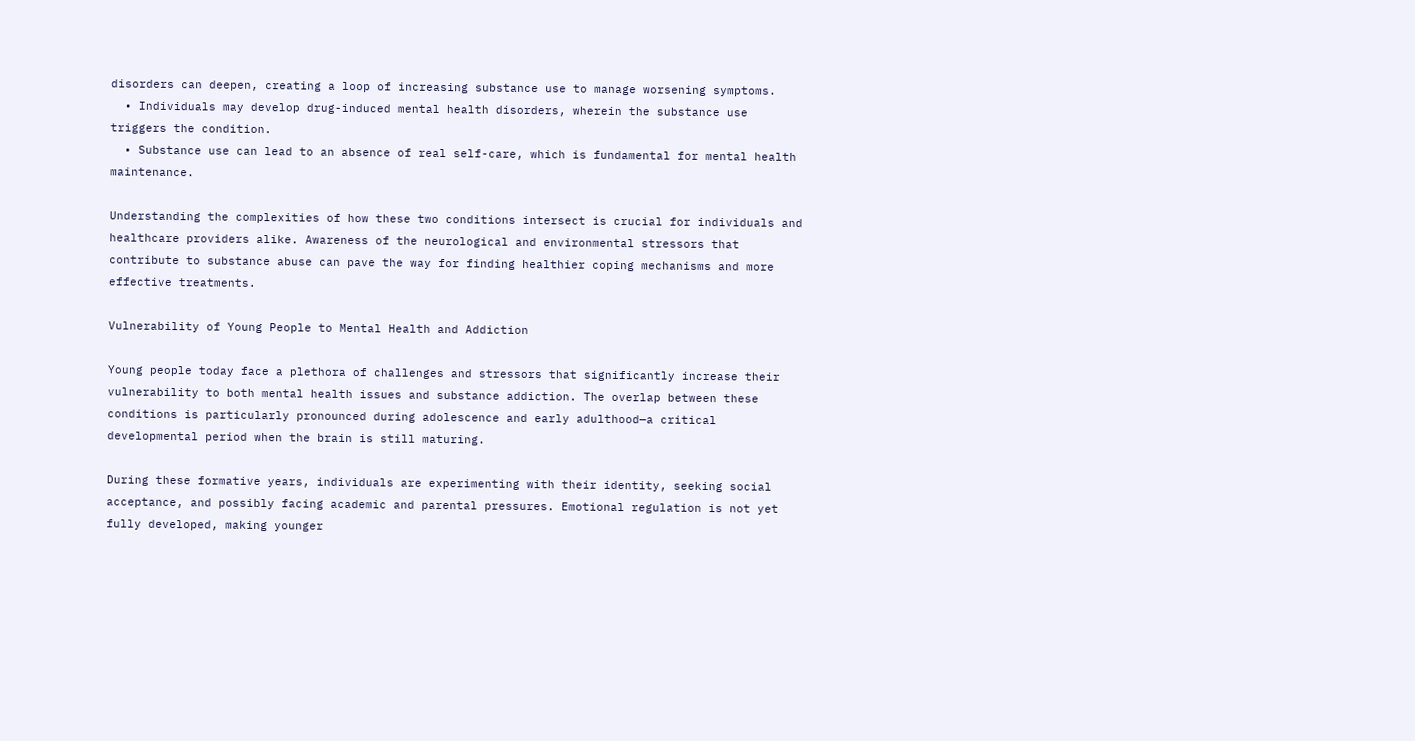disorders can deepen, creating a loop of increasing substance use to manage worsening symptoms.
  • Individuals may develop drug-induced mental health disorders, wherein the substance use triggers the condition.
  • Substance use can lead to an absence of real self-care, which is fundamental for mental health maintenance.

Understanding the complexities of how these two conditions intersect is crucial for individuals and healthcare providers alike. Awareness of the neurological and environmental stressors that contribute to substance abuse can pave the way for finding healthier coping mechanisms and more effective treatments.

Vulnerability of Young People to Mental Health and Addiction

Young people today face a plethora of challenges and stressors that significantly increase their vulnerability to both mental health issues and substance addiction. The overlap between these conditions is particularly pronounced during adolescence and early adulthood—a critical developmental period when the brain is still maturing.

During these formative years, individuals are experimenting with their identity, seeking social acceptance, and possibly facing academic and parental pressures. Emotional regulation is not yet fully developed, making younger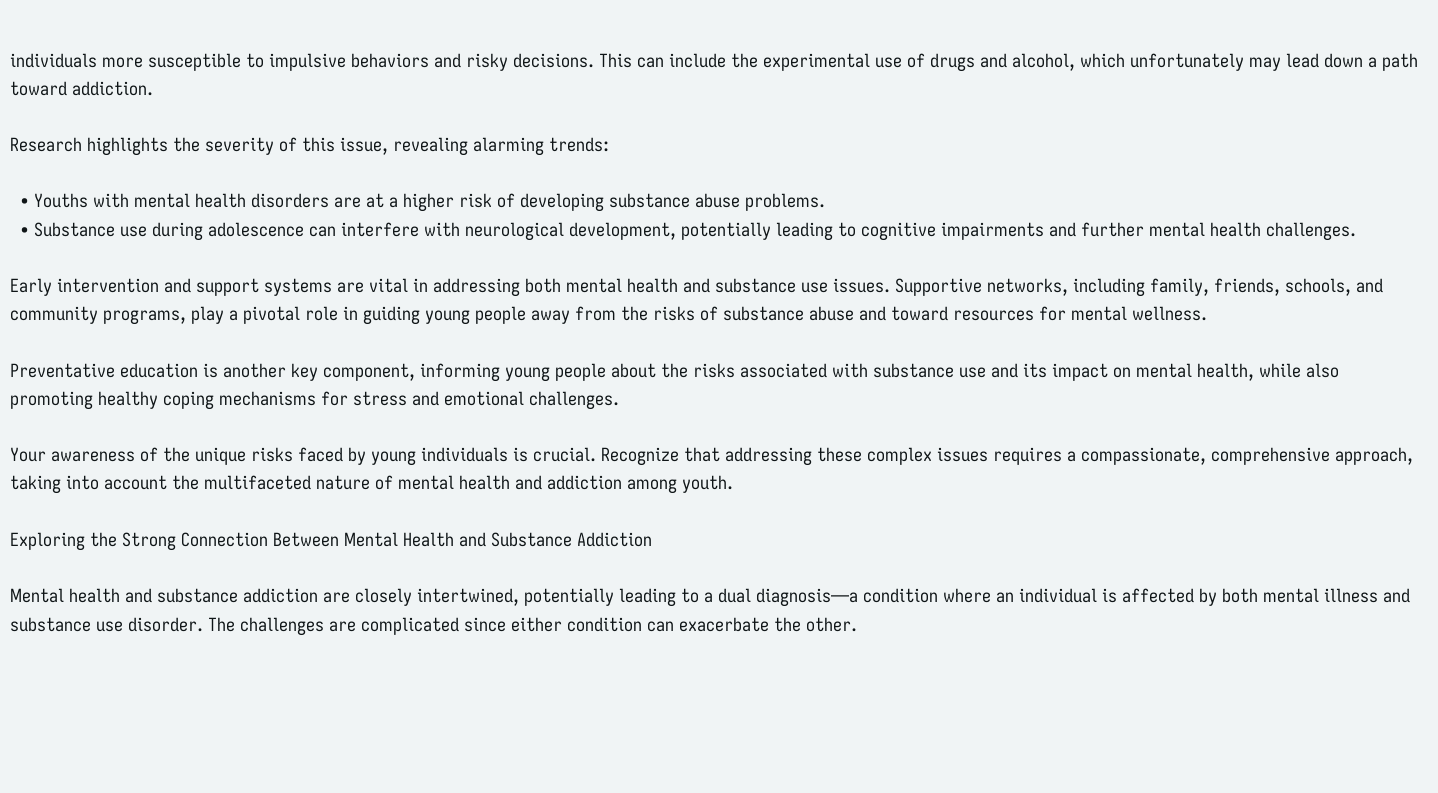individuals more susceptible to impulsive behaviors and risky decisions. This can include the experimental use of drugs and alcohol, which unfortunately may lead down a path toward addiction.

Research highlights the severity of this issue, revealing alarming trends:

  • Youths with mental health disorders are at a higher risk of developing substance abuse problems.
  • Substance use during adolescence can interfere with neurological development, potentially leading to cognitive impairments and further mental health challenges.

Early intervention and support systems are vital in addressing both mental health and substance use issues. Supportive networks, including family, friends, schools, and community programs, play a pivotal role in guiding young people away from the risks of substance abuse and toward resources for mental wellness.

Preventative education is another key component, informing young people about the risks associated with substance use and its impact on mental health, while also promoting healthy coping mechanisms for stress and emotional challenges.

Your awareness of the unique risks faced by young individuals is crucial. Recognize that addressing these complex issues requires a compassionate, comprehensive approach, taking into account the multifaceted nature of mental health and addiction among youth.

Exploring the Strong Connection Between Mental Health and Substance Addiction

Mental health and substance addiction are closely intertwined, potentially leading to a dual diagnosis—a condition where an individual is affected by both mental illness and substance use disorder. The challenges are complicated since either condition can exacerbate the other.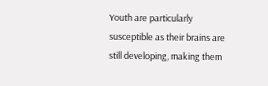Youth are particularly susceptible as their brains are still developing, making them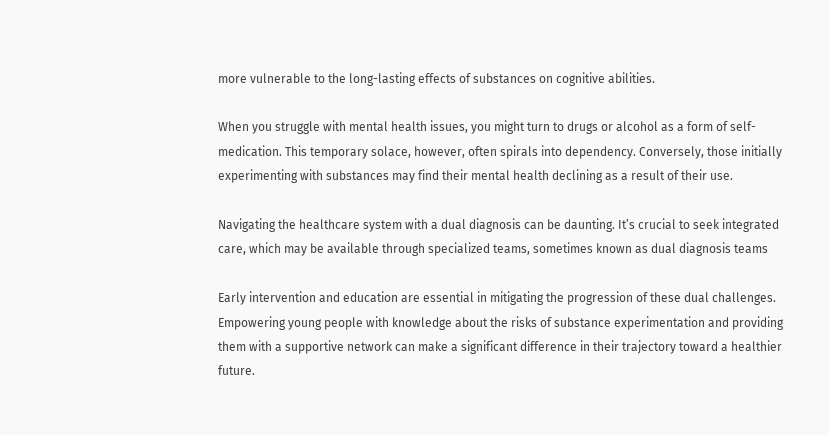more vulnerable to the long-lasting effects of substances on cognitive abilities.

When you struggle with mental health issues, you might turn to drugs or alcohol as a form of self-medication. This temporary solace, however, often spirals into dependency. Conversely, those initially experimenting with substances may find their mental health declining as a result of their use.

Navigating the healthcare system with a dual diagnosis can be daunting. It’s crucial to seek integrated care, which may be available through specialized teams, sometimes known as dual diagnosis teams

Early intervention and education are essential in mitigating the progression of these dual challenges. Empowering young people with knowledge about the risks of substance experimentation and providing them with a supportive network can make a significant difference in their trajectory toward a healthier future.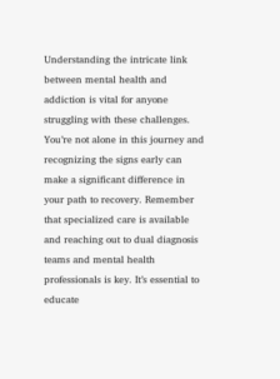Understanding the intricate link between mental health and addiction is vital for anyone struggling with these challenges. You’re not alone in this journey and recognizing the signs early can make a significant difference in your path to recovery. Remember that specialized care is available and reaching out to dual diagnosis teams and mental health professionals is key. It’s essential to educate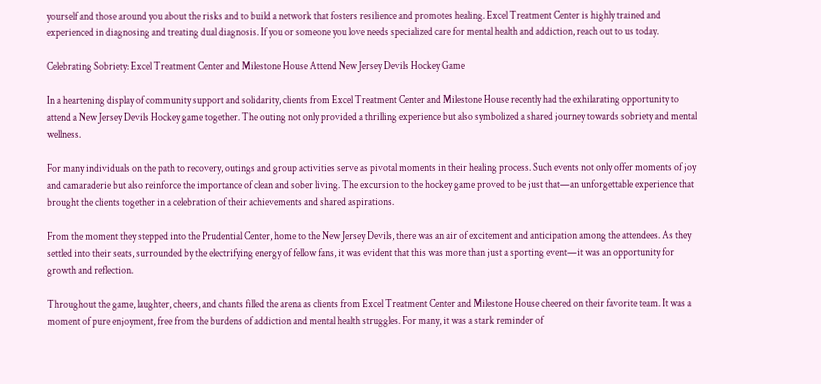yourself and those around you about the risks and to build a network that fosters resilience and promotes healing. Excel Treatment Center is highly trained and experienced in diagnosing and treating dual diagnosis. If you or someone you love needs specialized care for mental health and addiction, reach out to us today.

Celebrating Sobriety: Excel Treatment Center and Milestone House Attend New Jersey Devils Hockey Game

In a heartening display of community support and solidarity, clients from Excel Treatment Center and Milestone House recently had the exhilarating opportunity to attend a New Jersey Devils Hockey game together. The outing not only provided a thrilling experience but also symbolized a shared journey towards sobriety and mental wellness.

For many individuals on the path to recovery, outings and group activities serve as pivotal moments in their healing process. Such events not only offer moments of joy and camaraderie but also reinforce the importance of clean and sober living. The excursion to the hockey game proved to be just that—an unforgettable experience that brought the clients together in a celebration of their achievements and shared aspirations.

From the moment they stepped into the Prudential Center, home to the New Jersey Devils, there was an air of excitement and anticipation among the attendees. As they settled into their seats, surrounded by the electrifying energy of fellow fans, it was evident that this was more than just a sporting event—it was an opportunity for growth and reflection.

Throughout the game, laughter, cheers, and chants filled the arena as clients from Excel Treatment Center and Milestone House cheered on their favorite team. It was a moment of pure enjoyment, free from the burdens of addiction and mental health struggles. For many, it was a stark reminder of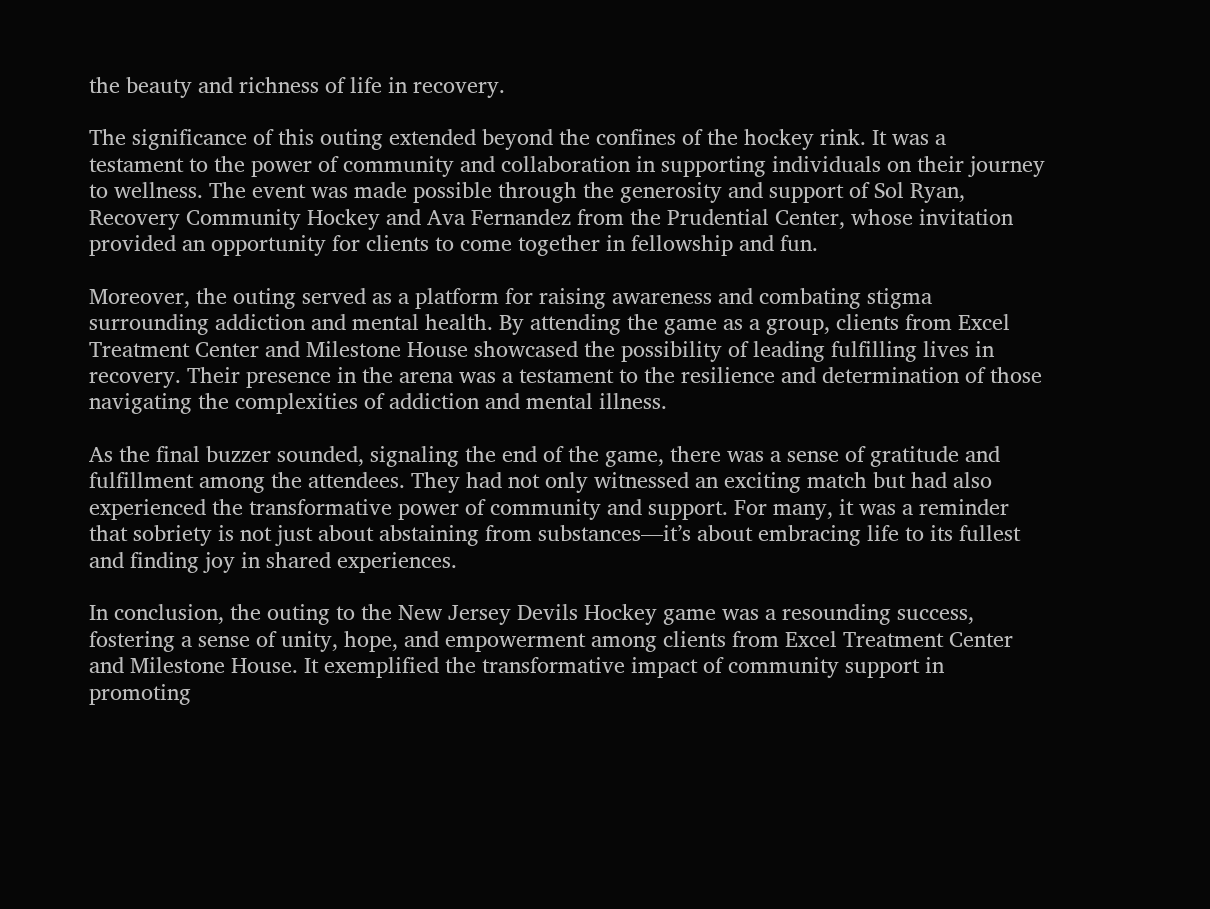the beauty and richness of life in recovery.

The significance of this outing extended beyond the confines of the hockey rink. It was a testament to the power of community and collaboration in supporting individuals on their journey to wellness. The event was made possible through the generosity and support of Sol Ryan, Recovery Community Hockey and Ava Fernandez from the Prudential Center, whose invitation provided an opportunity for clients to come together in fellowship and fun.

Moreover, the outing served as a platform for raising awareness and combating stigma surrounding addiction and mental health. By attending the game as a group, clients from Excel Treatment Center and Milestone House showcased the possibility of leading fulfilling lives in recovery. Their presence in the arena was a testament to the resilience and determination of those navigating the complexities of addiction and mental illness.

As the final buzzer sounded, signaling the end of the game, there was a sense of gratitude and fulfillment among the attendees. They had not only witnessed an exciting match but had also experienced the transformative power of community and support. For many, it was a reminder that sobriety is not just about abstaining from substances—it’s about embracing life to its fullest and finding joy in shared experiences.

In conclusion, the outing to the New Jersey Devils Hockey game was a resounding success, fostering a sense of unity, hope, and empowerment among clients from Excel Treatment Center and Milestone House. It exemplified the transformative impact of community support in promoting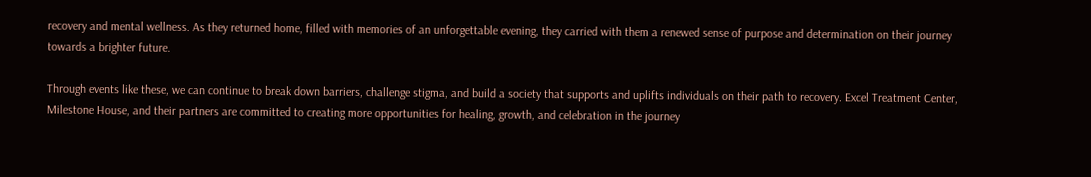recovery and mental wellness. As they returned home, filled with memories of an unforgettable evening, they carried with them a renewed sense of purpose and determination on their journey towards a brighter future.

Through events like these, we can continue to break down barriers, challenge stigma, and build a society that supports and uplifts individuals on their path to recovery. Excel Treatment Center, Milestone House, and their partners are committed to creating more opportunities for healing, growth, and celebration in the journey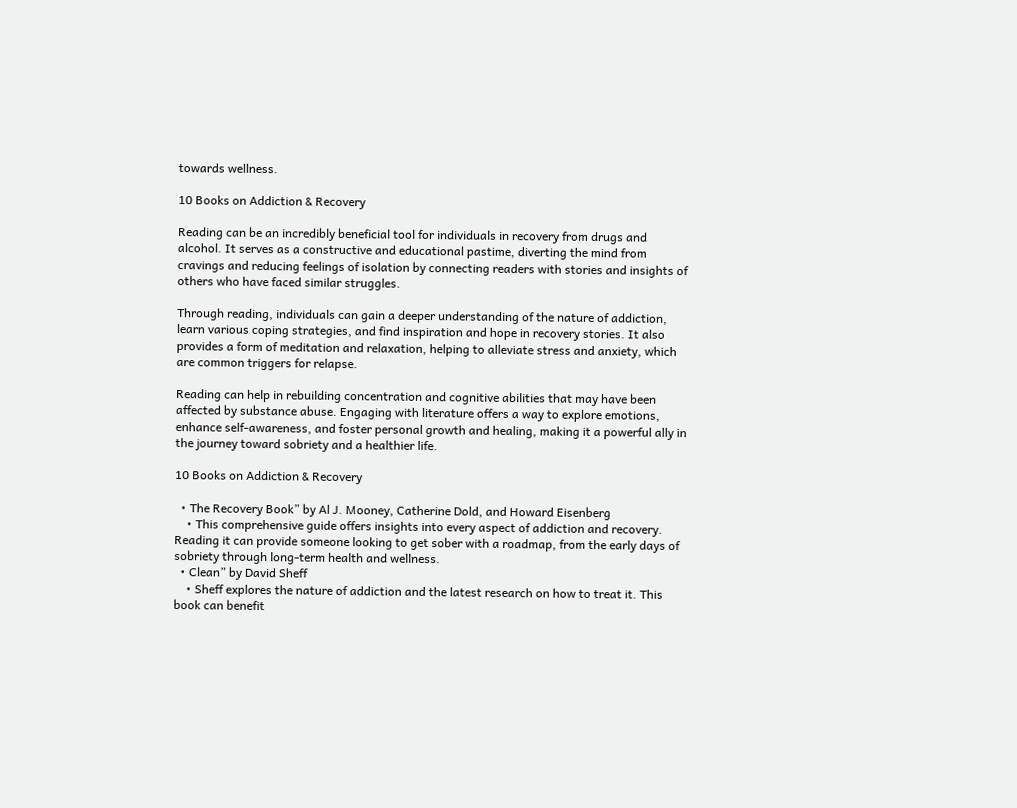towards wellness.

10 Books on Addiction & Recovery

Reading can be an incredibly beneficial tool for individuals in recovery from drugs and alcohol. It serves as a constructive and educational pastime, diverting the mind from cravings and reducing feelings of isolation by connecting readers with stories and insights of others who have faced similar struggles.

Through reading, individuals can gain a deeper understanding of the nature of addiction, learn various coping strategies, and find inspiration and hope in recovery stories. It also provides a form of meditation and relaxation, helping to alleviate stress and anxiety, which are common triggers for relapse.

Reading can help in rebuilding concentration and cognitive abilities that may have been affected by substance abuse. Engaging with literature offers a way to explore emotions, enhance self-awareness, and foster personal growth and healing, making it a powerful ally in the journey toward sobriety and a healthier life.

10 Books on Addiction & Recovery

  • The Recovery Book” by Al J. Mooney, Catherine Dold, and Howard Eisenberg
    • This comprehensive guide offers insights into every aspect of addiction and recovery. Reading it can provide someone looking to get sober with a roadmap, from the early days of sobriety through long-term health and wellness.
  • Clean” by David Sheff
    • Sheff explores the nature of addiction and the latest research on how to treat it. This book can benefit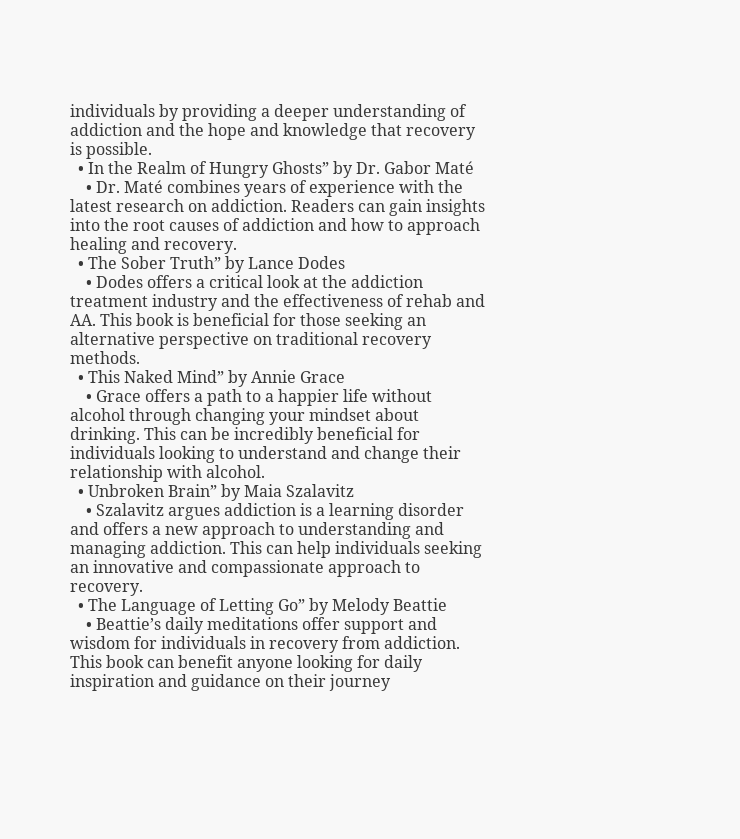individuals by providing a deeper understanding of addiction and the hope and knowledge that recovery is possible.
  • In the Realm of Hungry Ghosts” by Dr. Gabor Maté
    • Dr. Maté combines years of experience with the latest research on addiction. Readers can gain insights into the root causes of addiction and how to approach healing and recovery.
  • The Sober Truth” by Lance Dodes
    • Dodes offers a critical look at the addiction treatment industry and the effectiveness of rehab and AA. This book is beneficial for those seeking an alternative perspective on traditional recovery methods.
  • This Naked Mind” by Annie Grace
    • Grace offers a path to a happier life without alcohol through changing your mindset about drinking. This can be incredibly beneficial for individuals looking to understand and change their relationship with alcohol.
  • Unbroken Brain” by Maia Szalavitz
    • Szalavitz argues addiction is a learning disorder and offers a new approach to understanding and managing addiction. This can help individuals seeking an innovative and compassionate approach to recovery.
  • The Language of Letting Go” by Melody Beattie
    • Beattie’s daily meditations offer support and wisdom for individuals in recovery from addiction. This book can benefit anyone looking for daily inspiration and guidance on their journey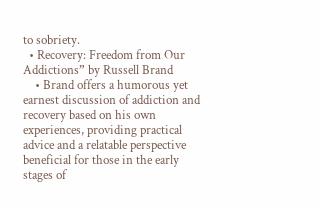to sobriety.
  • Recovery: Freedom from Our Addictions” by Russell Brand
    • Brand offers a humorous yet earnest discussion of addiction and recovery based on his own experiences, providing practical advice and a relatable perspective beneficial for those in the early stages of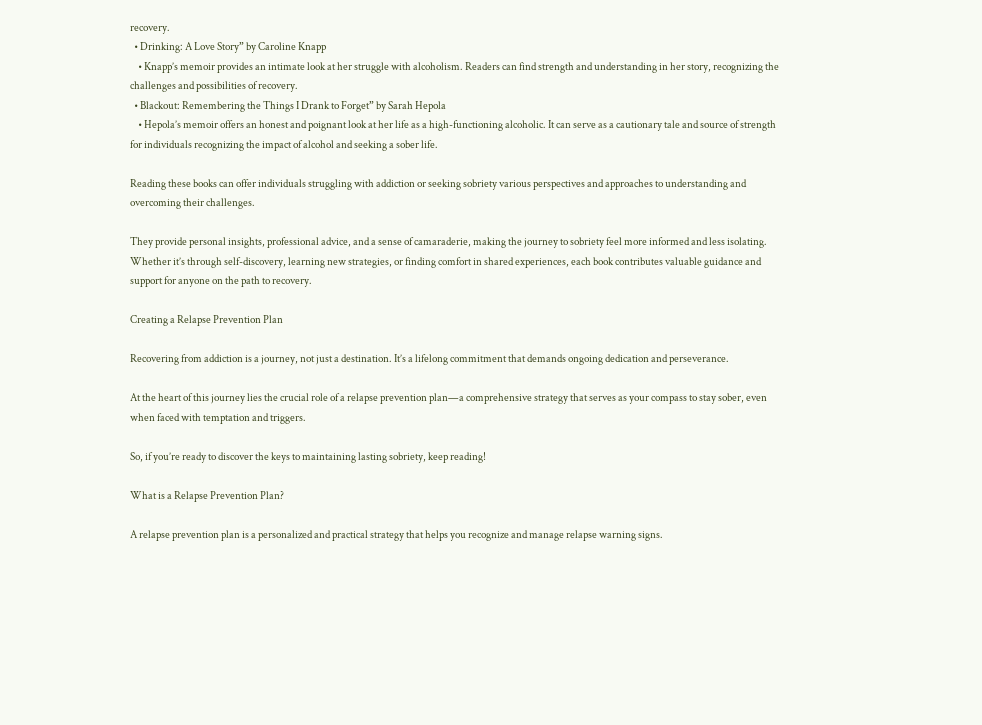recovery.
  • Drinking: A Love Story” by Caroline Knapp
    • Knapp’s memoir provides an intimate look at her struggle with alcoholism. Readers can find strength and understanding in her story, recognizing the challenges and possibilities of recovery.
  • Blackout: Remembering the Things I Drank to Forget” by Sarah Hepola
    • Hepola’s memoir offers an honest and poignant look at her life as a high-functioning alcoholic. It can serve as a cautionary tale and source of strength for individuals recognizing the impact of alcohol and seeking a sober life.

Reading these books can offer individuals struggling with addiction or seeking sobriety various perspectives and approaches to understanding and overcoming their challenges.

They provide personal insights, professional advice, and a sense of camaraderie, making the journey to sobriety feel more informed and less isolating. Whether it’s through self-discovery, learning new strategies, or finding comfort in shared experiences, each book contributes valuable guidance and support for anyone on the path to recovery.

Creating a Relapse Prevention Plan

Recovering from addiction is a journey, not just a destination. It’s a lifelong commitment that demands ongoing dedication and perseverance.

At the heart of this journey lies the crucial role of a relapse prevention plan—a comprehensive strategy that serves as your compass to stay sober, even when faced with temptation and triggers.

So, if you’re ready to discover the keys to maintaining lasting sobriety, keep reading!

What is a Relapse Prevention Plan?

A relapse prevention plan is a personalized and practical strategy that helps you recognize and manage relapse warning signs.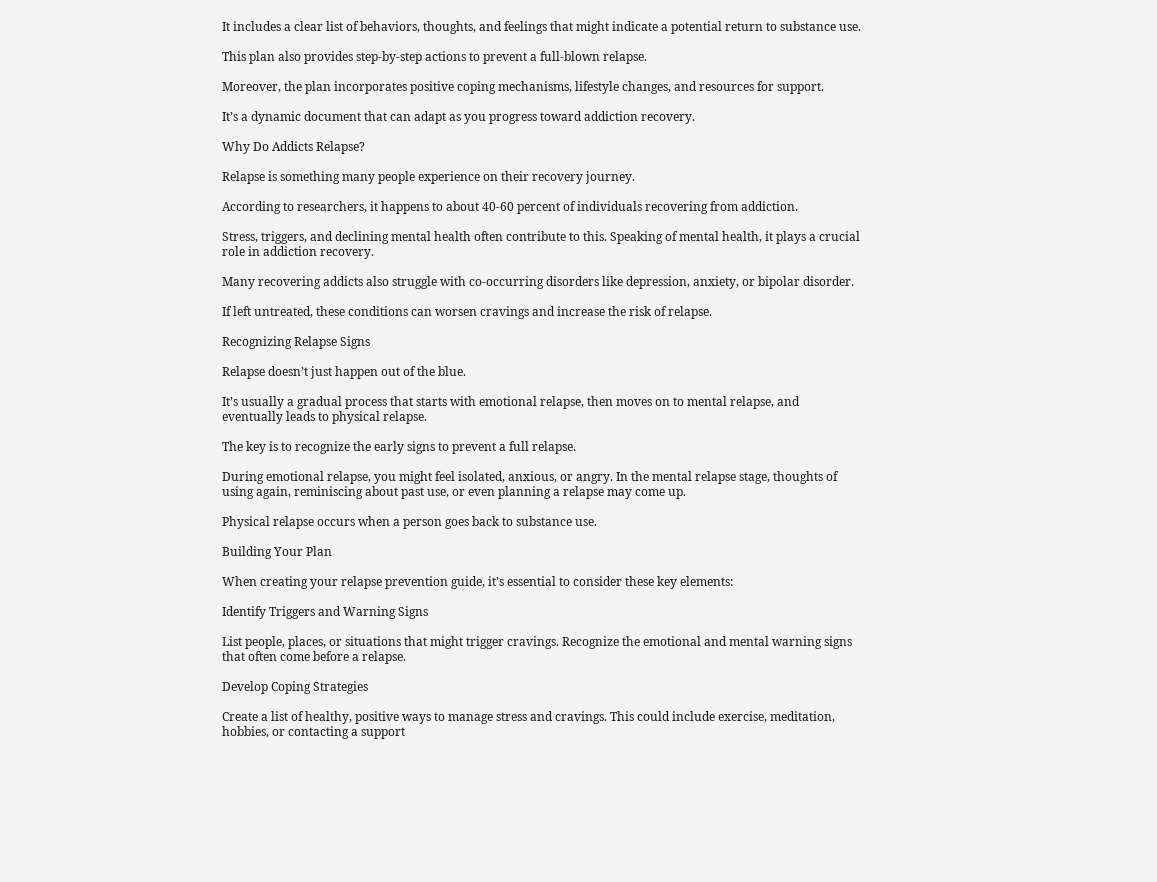It includes a clear list of behaviors, thoughts, and feelings that might indicate a potential return to substance use.

This plan also provides step-by-step actions to prevent a full-blown relapse.

Moreover, the plan incorporates positive coping mechanisms, lifestyle changes, and resources for support.

It’s a dynamic document that can adapt as you progress toward addiction recovery.

Why Do Addicts Relapse?

Relapse is something many people experience on their recovery journey.

According to researchers, it happens to about 40-60 percent of individuals recovering from addiction.

Stress, triggers, and declining mental health often contribute to this. Speaking of mental health, it plays a crucial role in addiction recovery.

Many recovering addicts also struggle with co-occurring disorders like depression, anxiety, or bipolar disorder.

If left untreated, these conditions can worsen cravings and increase the risk of relapse.

Recognizing Relapse Signs

Relapse doesn’t just happen out of the blue.

It’s usually a gradual process that starts with emotional relapse, then moves on to mental relapse, and eventually leads to physical relapse.

The key is to recognize the early signs to prevent a full relapse.

During emotional relapse, you might feel isolated, anxious, or angry. In the mental relapse stage, thoughts of using again, reminiscing about past use, or even planning a relapse may come up.

Physical relapse occurs when a person goes back to substance use.

Building Your Plan

When creating your relapse prevention guide, it’s essential to consider these key elements:

Identify Triggers and Warning Signs

List people, places, or situations that might trigger cravings. Recognize the emotional and mental warning signs that often come before a relapse.

Develop Coping Strategies

Create a list of healthy, positive ways to manage stress and cravings. This could include exercise, meditation, hobbies, or contacting a support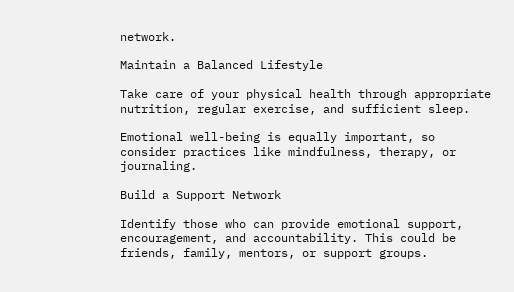network.

Maintain a Balanced Lifestyle

Take care of your physical health through appropriate nutrition, regular exercise, and sufficient sleep.

Emotional well-being is equally important, so consider practices like mindfulness, therapy, or journaling.

Build a Support Network

Identify those who can provide emotional support, encouragement, and accountability. This could be friends, family, mentors, or support groups.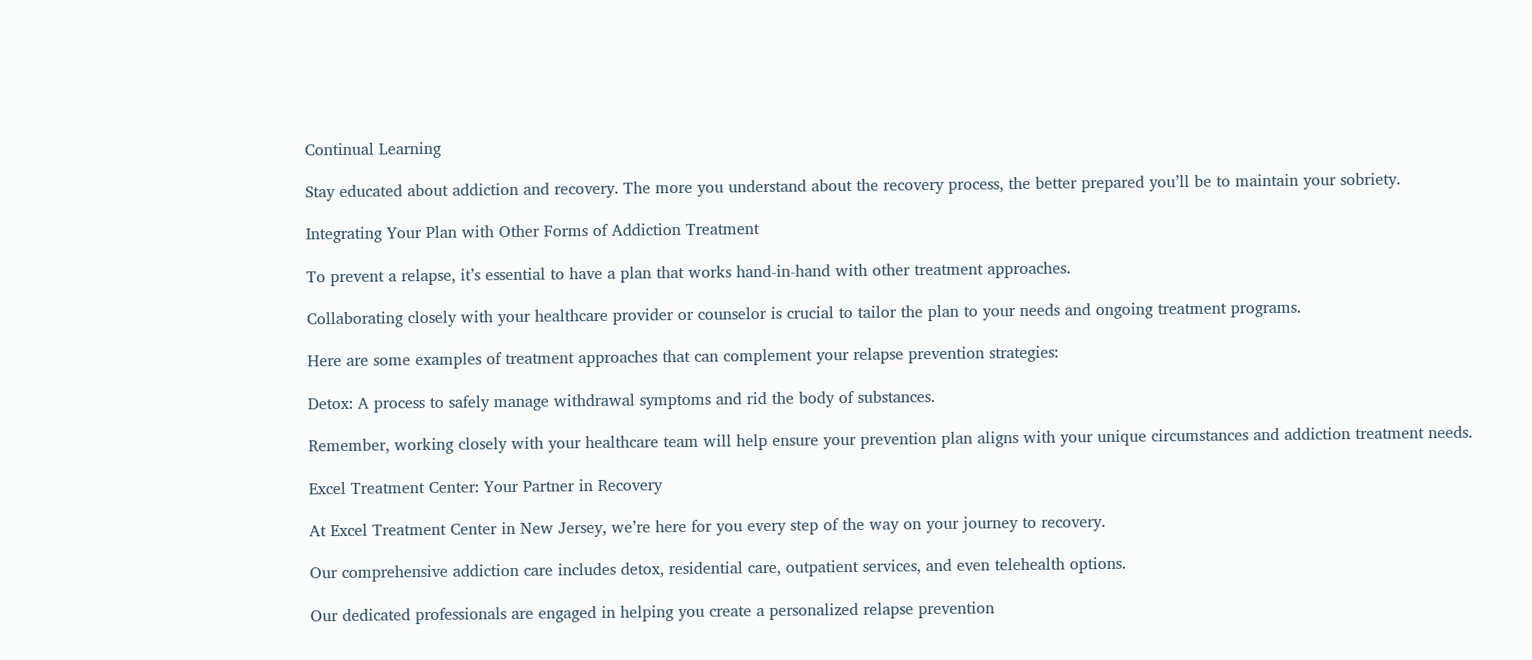Continual Learning

Stay educated about addiction and recovery. The more you understand about the recovery process, the better prepared you’ll be to maintain your sobriety.

Integrating Your Plan with Other Forms of Addiction Treatment

To prevent a relapse, it’s essential to have a plan that works hand-in-hand with other treatment approaches.

Collaborating closely with your healthcare provider or counselor is crucial to tailor the plan to your needs and ongoing treatment programs.

Here are some examples of treatment approaches that can complement your relapse prevention strategies:

Detox: A process to safely manage withdrawal symptoms and rid the body of substances.

Remember, working closely with your healthcare team will help ensure your prevention plan aligns with your unique circumstances and addiction treatment needs.

Excel Treatment Center: Your Partner in Recovery

At Excel Treatment Center in New Jersey, we’re here for you every step of the way on your journey to recovery.

Our comprehensive addiction care includes detox, residential care, outpatient services, and even telehealth options.

Our dedicated professionals are engaged in helping you create a personalized relapse prevention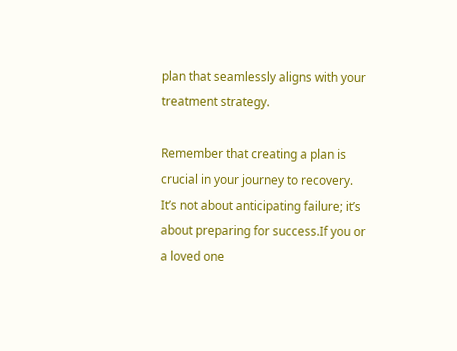plan that seamlessly aligns with your treatment strategy.

Remember that creating a plan is crucial in your journey to recovery. It’s not about anticipating failure; it’s about preparing for success.If you or a loved one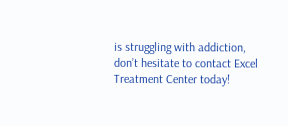is struggling with addiction, don’t hesitate to contact Excel Treatment Center today!